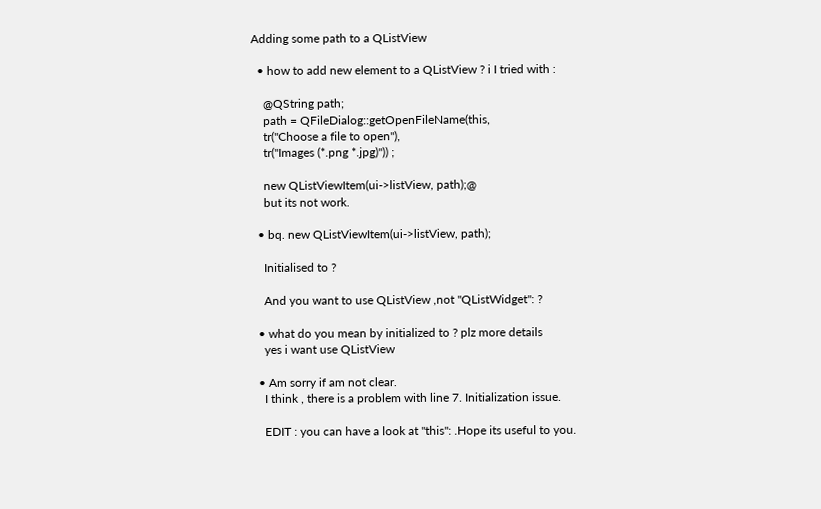Adding some path to a QListView

  • how to add new element to a QListView ? i I tried with :

    @QString path;
    path = QFileDialog::getOpenFileName(this,
    tr("Choose a file to open"),
    tr("Images (*.png *.jpg)")) ;

    new QListViewItem(ui->listView, path);@
    but its not work.

  • bq. new QListViewItem(ui->listView, path);

    Initialised to ?

    And you want to use QListView ,not "QListWidget": ?

  • what do you mean by initialized to ? plz more details
    yes i want use QListView

  • Am sorry if am not clear.
    I think , there is a problem with line 7. Initialization issue.

    EDIT : you can have a look at "this": .Hope its useful to you.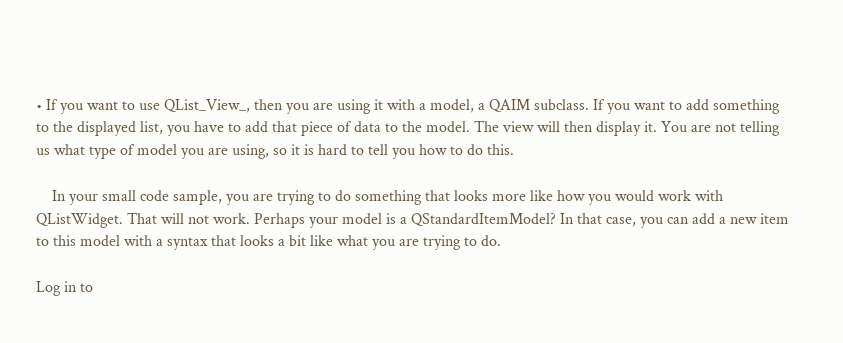• If you want to use QList_View_, then you are using it with a model, a QAIM subclass. If you want to add something to the displayed list, you have to add that piece of data to the model. The view will then display it. You are not telling us what type of model you are using, so it is hard to tell you how to do this.

    In your small code sample, you are trying to do something that looks more like how you would work with QListWidget. That will not work. Perhaps your model is a QStandardItemModel? In that case, you can add a new item to this model with a syntax that looks a bit like what you are trying to do.

Log in to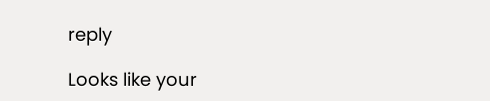reply

Looks like your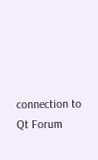connection to Qt Forum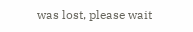was lost, please wait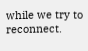while we try to reconnect.